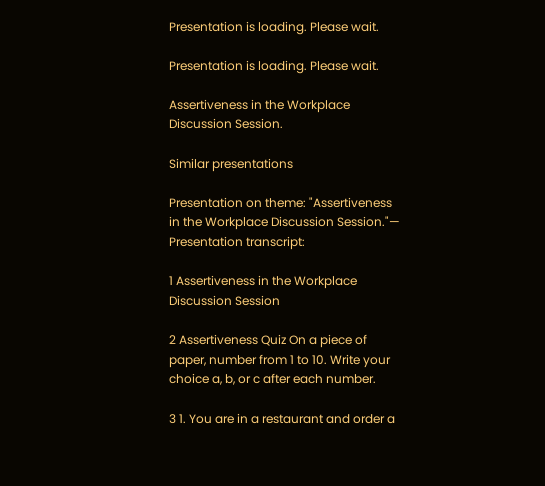Presentation is loading. Please wait.

Presentation is loading. Please wait.

Assertiveness in the Workplace Discussion Session.

Similar presentations

Presentation on theme: "Assertiveness in the Workplace Discussion Session."— Presentation transcript:

1 Assertiveness in the Workplace Discussion Session

2 Assertiveness Quiz On a piece of paper, number from 1 to 10. Write your choice a, b, or c after each number.

3 1. You are in a restaurant and order a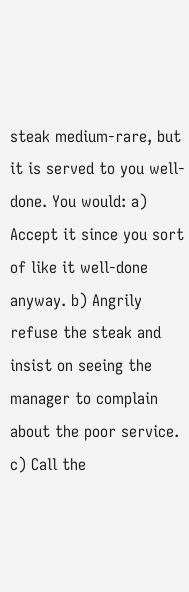steak medium-rare, but it is served to you well- done. You would: a) Accept it since you sort of like it well-done anyway. b) Angrily refuse the steak and insist on seeing the manager to complain about the poor service. c) Call the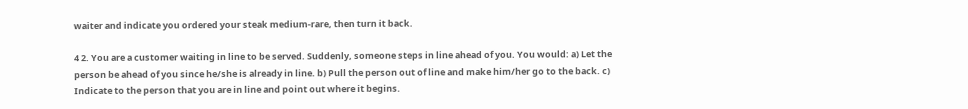waiter and indicate you ordered your steak medium-rare, then turn it back.

4 2. You are a customer waiting in line to be served. Suddenly, someone steps in line ahead of you. You would: a) Let the person be ahead of you since he/she is already in line. b) Pull the person out of line and make him/her go to the back. c) Indicate to the person that you are in line and point out where it begins.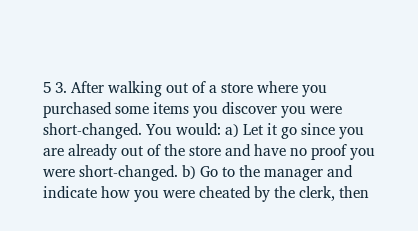5 3. After walking out of a store where you purchased some items you discover you were short-changed. You would: a) Let it go since you are already out of the store and have no proof you were short-changed. b) Go to the manager and indicate how you were cheated by the clerk, then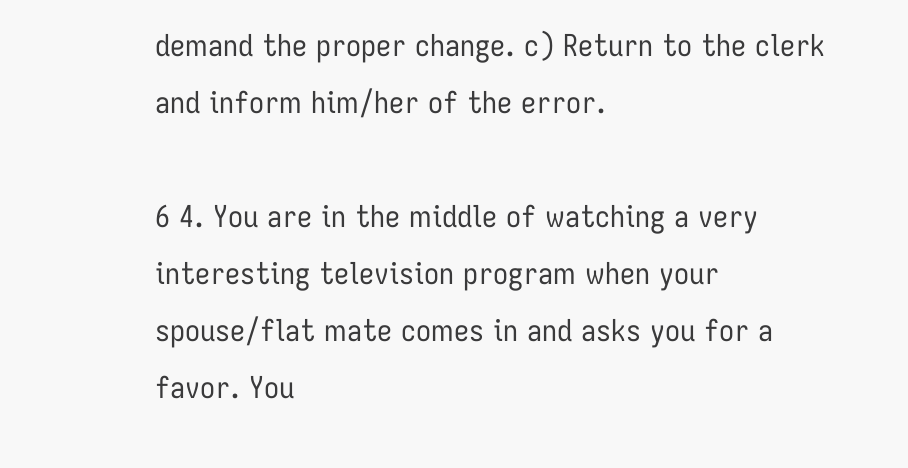demand the proper change. c) Return to the clerk and inform him/her of the error.

6 4. You are in the middle of watching a very interesting television program when your spouse/flat mate comes in and asks you for a favor. You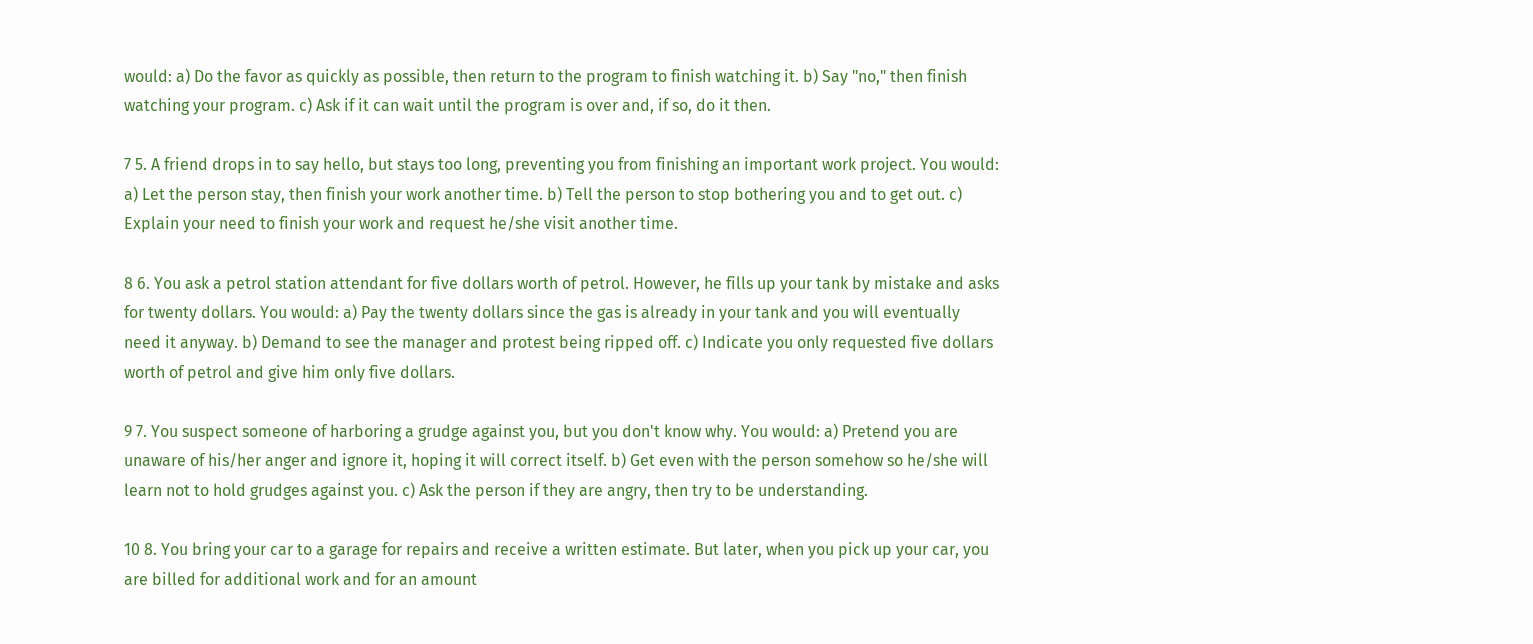would: a) Do the favor as quickly as possible, then return to the program to finish watching it. b) Say "no," then finish watching your program. c) Ask if it can wait until the program is over and, if so, do it then.

7 5. A friend drops in to say hello, but stays too long, preventing you from finishing an important work project. You would: a) Let the person stay, then finish your work another time. b) Tell the person to stop bothering you and to get out. c) Explain your need to finish your work and request he/she visit another time.

8 6. You ask a petrol station attendant for five dollars worth of petrol. However, he fills up your tank by mistake and asks for twenty dollars. You would: a) Pay the twenty dollars since the gas is already in your tank and you will eventually need it anyway. b) Demand to see the manager and protest being ripped off. c) Indicate you only requested five dollars worth of petrol and give him only five dollars.

9 7. You suspect someone of harboring a grudge against you, but you don't know why. You would: a) Pretend you are unaware of his/her anger and ignore it, hoping it will correct itself. b) Get even with the person somehow so he/she will learn not to hold grudges against you. c) Ask the person if they are angry, then try to be understanding.

10 8. You bring your car to a garage for repairs and receive a written estimate. But later, when you pick up your car, you are billed for additional work and for an amount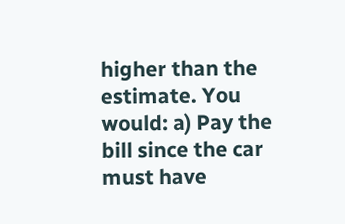higher than the estimate. You would: a) Pay the bill since the car must have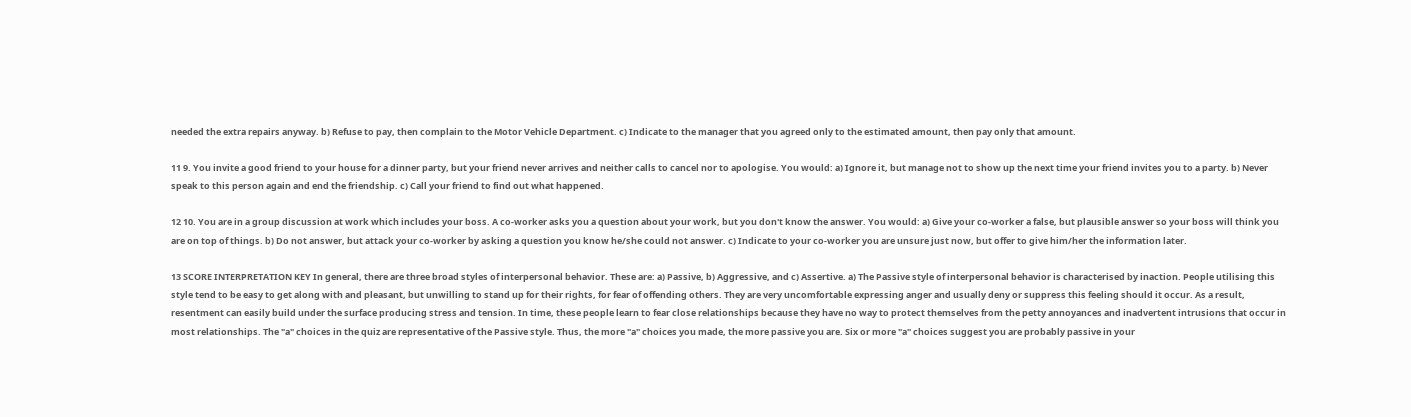needed the extra repairs anyway. b) Refuse to pay, then complain to the Motor Vehicle Department. c) Indicate to the manager that you agreed only to the estimated amount, then pay only that amount.

11 9. You invite a good friend to your house for a dinner party, but your friend never arrives and neither calls to cancel nor to apologise. You would: a) Ignore it, but manage not to show up the next time your friend invites you to a party. b) Never speak to this person again and end the friendship. c) Call your friend to find out what happened.

12 10. You are in a group discussion at work which includes your boss. A co-worker asks you a question about your work, but you don't know the answer. You would: a) Give your co-worker a false, but plausible answer so your boss will think you are on top of things. b) Do not answer, but attack your co-worker by asking a question you know he/she could not answer. c) Indicate to your co-worker you are unsure just now, but offer to give him/her the information later.

13 SCORE INTERPRETATION KEY In general, there are three broad styles of interpersonal behavior. These are: a) Passive, b) Aggressive, and c) Assertive. a) The Passive style of interpersonal behavior is characterised by inaction. People utilising this style tend to be easy to get along with and pleasant, but unwilling to stand up for their rights, for fear of offending others. They are very uncomfortable expressing anger and usually deny or suppress this feeling should it occur. As a result, resentment can easily build under the surface producing stress and tension. In time, these people learn to fear close relationships because they have no way to protect themselves from the petty annoyances and inadvertent intrusions that occur in most relationships. The "a" choices in the quiz are representative of the Passive style. Thus, the more "a" choices you made, the more passive you are. Six or more "a" choices suggest you are probably passive in your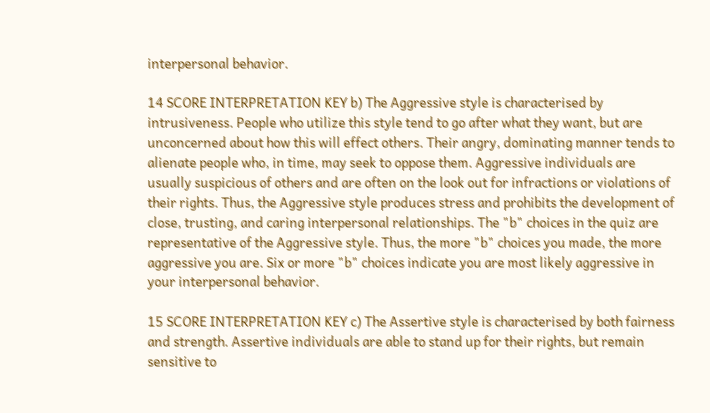interpersonal behavior.

14 SCORE INTERPRETATION KEY b) The Aggressive style is characterised by intrusiveness. People who utilize this style tend to go after what they want, but are unconcerned about how this will effect others. Their angry, dominating manner tends to alienate people who, in time, may seek to oppose them. Aggressive individuals are usually suspicious of others and are often on the look out for infractions or violations of their rights. Thus, the Aggressive style produces stress and prohibits the development of close, trusting, and caring interpersonal relationships. The "b" choices in the quiz are representative of the Aggressive style. Thus, the more "b" choices you made, the more aggressive you are. Six or more "b" choices indicate you are most likely aggressive in your interpersonal behavior.

15 SCORE INTERPRETATION KEY c) The Assertive style is characterised by both fairness and strength. Assertive individuals are able to stand up for their rights, but remain sensitive to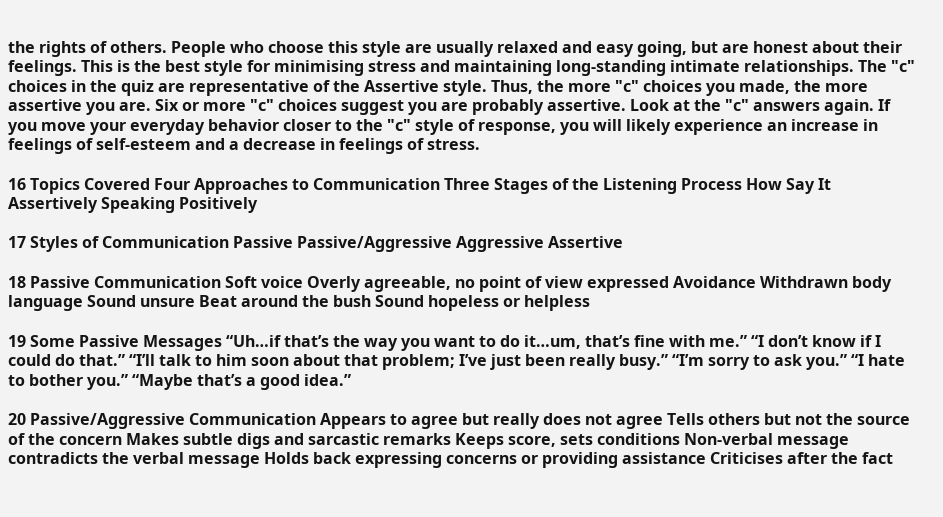the rights of others. People who choose this style are usually relaxed and easy going, but are honest about their feelings. This is the best style for minimising stress and maintaining long-standing intimate relationships. The "c" choices in the quiz are representative of the Assertive style. Thus, the more "c" choices you made, the more assertive you are. Six or more "c" choices suggest you are probably assertive. Look at the "c" answers again. If you move your everyday behavior closer to the "c" style of response, you will likely experience an increase in feelings of self-esteem and a decrease in feelings of stress.

16 Topics Covered Four Approaches to Communication Three Stages of the Listening Process How Say It Assertively Speaking Positively

17 Styles of Communication Passive Passive/Aggressive Aggressive Assertive

18 Passive Communication Soft voice Overly agreeable, no point of view expressed Avoidance Withdrawn body language Sound unsure Beat around the bush Sound hopeless or helpless

19 Some Passive Messages “Uh…if that’s the way you want to do it…um, that’s fine with me.” “I don’t know if I could do that.” “I’ll talk to him soon about that problem; I’ve just been really busy.” “I’m sorry to ask you.” “I hate to bother you.” “Maybe that’s a good idea.”

20 Passive/Aggressive Communication Appears to agree but really does not agree Tells others but not the source of the concern Makes subtle digs and sarcastic remarks Keeps score, sets conditions Non-verbal message contradicts the verbal message Holds back expressing concerns or providing assistance Criticises after the fact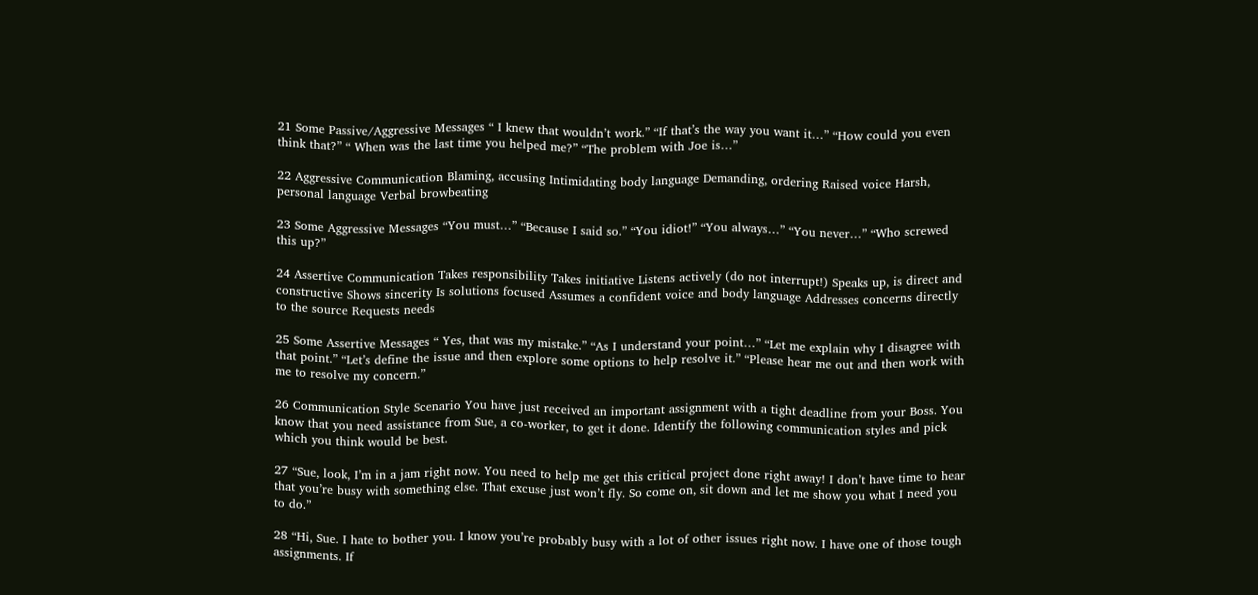21 Some Passive/Aggressive Messages “ I knew that wouldn’t work.” “If that’s the way you want it…” “How could you even think that?” “ When was the last time you helped me?” “The problem with Joe is…”

22 Aggressive Communication Blaming, accusing Intimidating body language Demanding, ordering Raised voice Harsh, personal language Verbal browbeating

23 Some Aggressive Messages “You must…” “Because I said so.” “You idiot!” “You always…” “You never…” “Who screwed this up?”

24 Assertive Communication Takes responsibility Takes initiative Listens actively (do not interrupt!) Speaks up, is direct and constructive Shows sincerity Is solutions focused Assumes a confident voice and body language Addresses concerns directly to the source Requests needs

25 Some Assertive Messages “ Yes, that was my mistake.” “As I understand your point…” “Let me explain why I disagree with that point.” “Let’s define the issue and then explore some options to help resolve it.” “Please hear me out and then work with me to resolve my concern.”

26 Communication Style Scenario You have just received an important assignment with a tight deadline from your Boss. You know that you need assistance from Sue, a co-worker, to get it done. Identify the following communication styles and pick which you think would be best.

27 “Sue, look, I’m in a jam right now. You need to help me get this critical project done right away! I don’t have time to hear that you’re busy with something else. That excuse just won’t fly. So come on, sit down and let me show you what I need you to do.”

28 “Hi, Sue. I hate to bother you. I know you’re probably busy with a lot of other issues right now. I have one of those tough assignments. If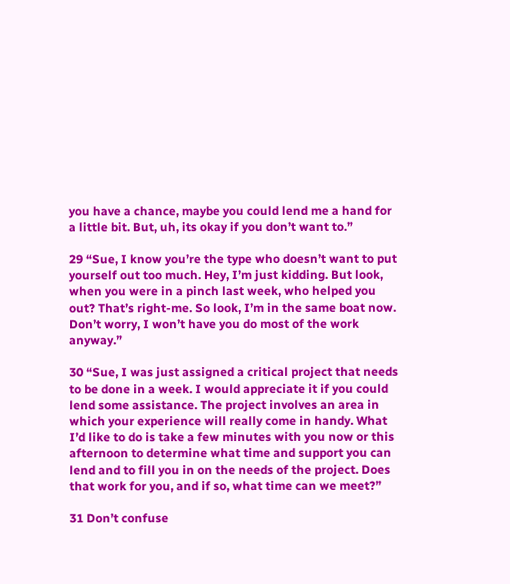you have a chance, maybe you could lend me a hand for a little bit. But, uh, its okay if you don’t want to.”

29 “Sue, I know you’re the type who doesn’t want to put yourself out too much. Hey, I’m just kidding. But look, when you were in a pinch last week, who helped you out? That’s right-me. So look, I’m in the same boat now. Don’t worry, I won’t have you do most of the work anyway.”

30 “Sue, I was just assigned a critical project that needs to be done in a week. I would appreciate it if you could lend some assistance. The project involves an area in which your experience will really come in handy. What I’d like to do is take a few minutes with you now or this afternoon to determine what time and support you can lend and to fill you in on the needs of the project. Does that work for you, and if so, what time can we meet?”

31 Don’t confuse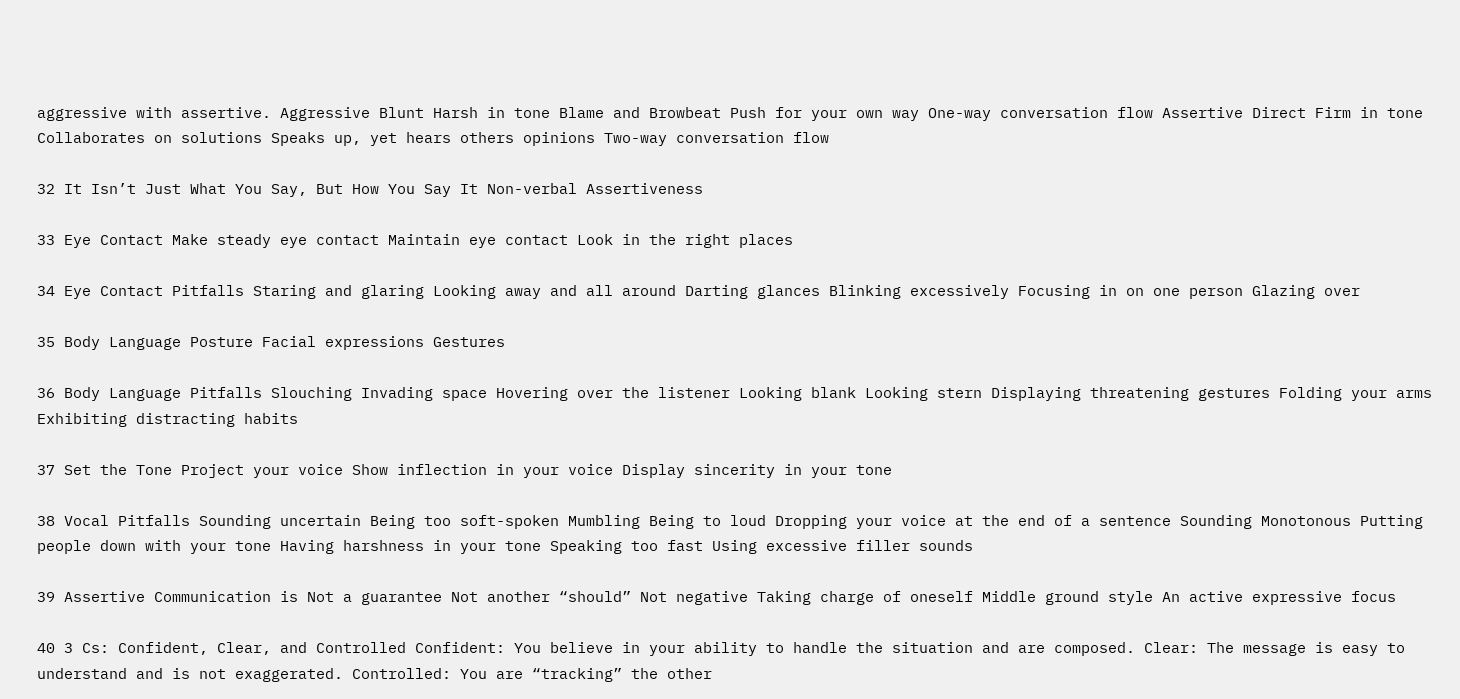aggressive with assertive. Aggressive Blunt Harsh in tone Blame and Browbeat Push for your own way One-way conversation flow Assertive Direct Firm in tone Collaborates on solutions Speaks up, yet hears others opinions Two-way conversation flow

32 It Isn’t Just What You Say, But How You Say It Non-verbal Assertiveness

33 Eye Contact Make steady eye contact Maintain eye contact Look in the right places

34 Eye Contact Pitfalls Staring and glaring Looking away and all around Darting glances Blinking excessively Focusing in on one person Glazing over

35 Body Language Posture Facial expressions Gestures

36 Body Language Pitfalls Slouching Invading space Hovering over the listener Looking blank Looking stern Displaying threatening gestures Folding your arms Exhibiting distracting habits

37 Set the Tone Project your voice Show inflection in your voice Display sincerity in your tone

38 Vocal Pitfalls Sounding uncertain Being too soft-spoken Mumbling Being to loud Dropping your voice at the end of a sentence Sounding Monotonous Putting people down with your tone Having harshness in your tone Speaking too fast Using excessive filler sounds

39 Assertive Communication is Not a guarantee Not another “should” Not negative Taking charge of oneself Middle ground style An active expressive focus

40 3 Cs: Confident, Clear, and Controlled Confident: You believe in your ability to handle the situation and are composed. Clear: The message is easy to understand and is not exaggerated. Controlled: You are “tracking” the other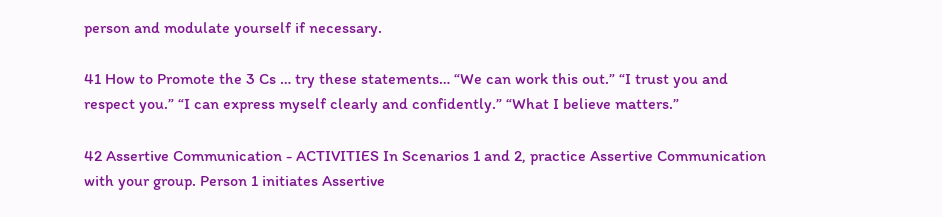person and modulate yourself if necessary.

41 How to Promote the 3 Cs … try these statements… “We can work this out.” “I trust you and respect you.” “I can express myself clearly and confidently.” “What I believe matters.”

42 Assertive Communication - ACTIVITIES In Scenarios 1 and 2, practice Assertive Communication with your group. Person 1 initiates Assertive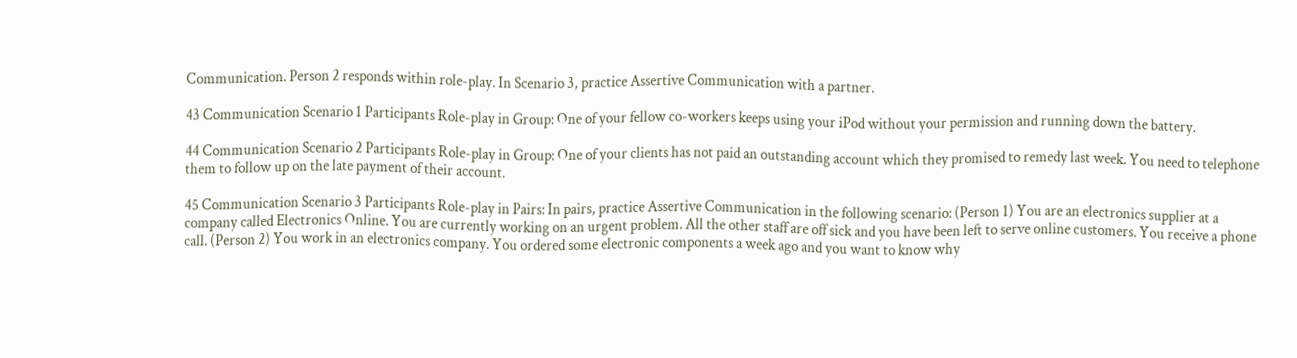Communication. Person 2 responds within role-play. In Scenario 3, practice Assertive Communication with a partner.

43 Communication Scenario 1 Participants Role-play in Group: One of your fellow co-workers keeps using your iPod without your permission and running down the battery.

44 Communication Scenario 2 Participants Role-play in Group: One of your clients has not paid an outstanding account which they promised to remedy last week. You need to telephone them to follow up on the late payment of their account.

45 Communication Scenario 3 Participants Role-play in Pairs: In pairs, practice Assertive Communication in the following scenario: (Person 1) You are an electronics supplier at a company called Electronics Online. You are currently working on an urgent problem. All the other staff are off sick and you have been left to serve online customers. You receive a phone call. (Person 2) You work in an electronics company. You ordered some electronic components a week ago and you want to know why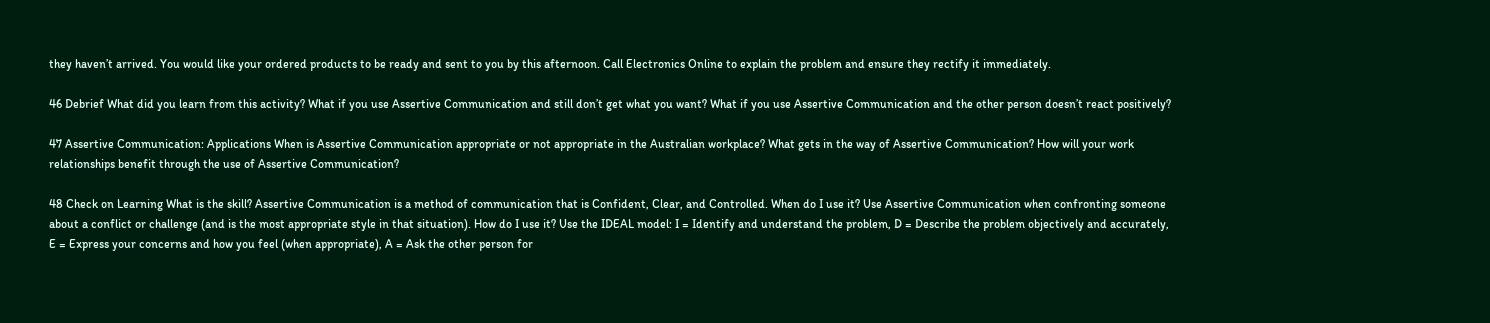they haven’t arrived. You would like your ordered products to be ready and sent to you by this afternoon. Call Electronics Online to explain the problem and ensure they rectify it immediately.

46 Debrief What did you learn from this activity? What if you use Assertive Communication and still don’t get what you want? What if you use Assertive Communication and the other person doesn’t react positively?

47 Assertive Communication: Applications When is Assertive Communication appropriate or not appropriate in the Australian workplace? What gets in the way of Assertive Communication? How will your work relationships benefit through the use of Assertive Communication?

48 Check on Learning What is the skill? Assertive Communication is a method of communication that is Confident, Clear, and Controlled. When do I use it? Use Assertive Communication when confronting someone about a conflict or challenge (and is the most appropriate style in that situation). How do I use it? Use the IDEAL model: I = Identify and understand the problem, D = Describe the problem objectively and accurately, E = Express your concerns and how you feel (when appropriate), A = Ask the other person for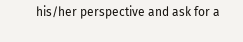his/her perspective and ask for a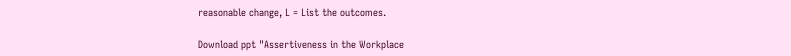reasonable change, L = List the outcomes.

Download ppt "Assertiveness in the Workplace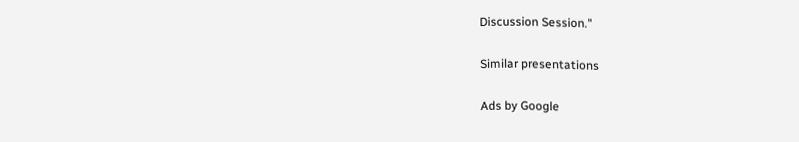Discussion Session."

Similar presentations

Ads by Google